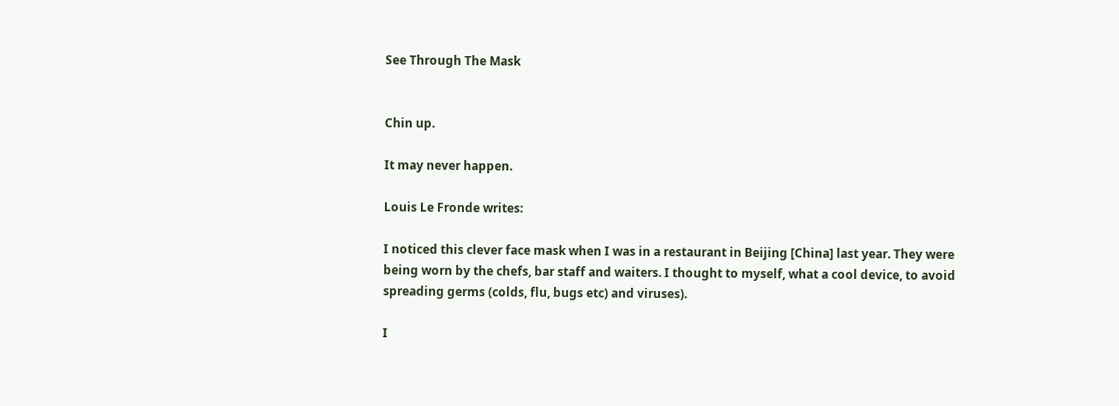See Through The Mask


Chin up.

It may never happen.

Louis Le Fronde writes:

I noticed this clever face mask when I was in a restaurant in Beijing [China] last year. They were being worn by the chefs, bar staff and waiters. I thought to myself, what a cool device, to avoid spreading germs (colds, flu, bugs etc) and viruses).

I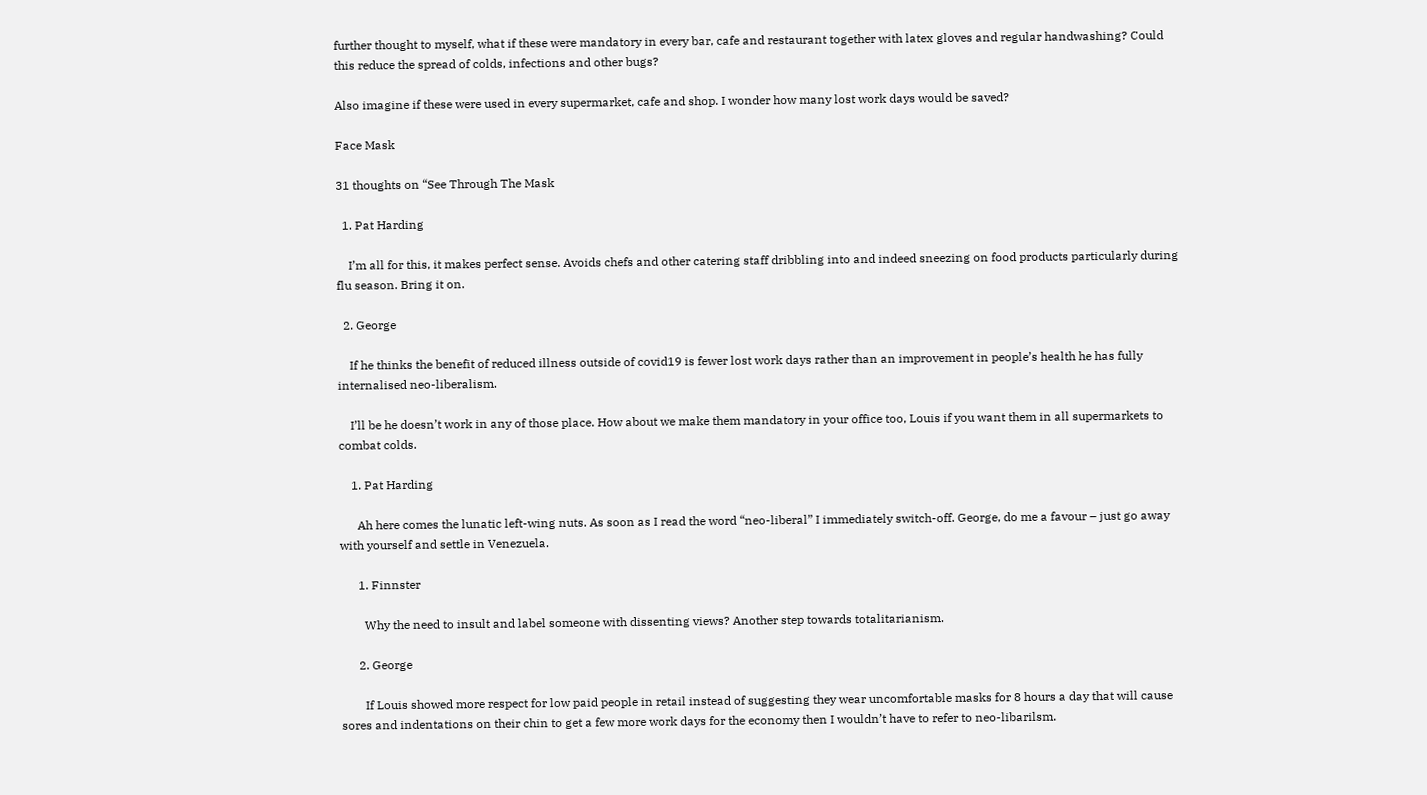further thought to myself, what if these were mandatory in every bar, cafe and restaurant together with latex gloves and regular handwashing? Could this reduce the spread of colds, infections and other bugs?

Also imagine if these were used in every supermarket, cafe and shop. I wonder how many lost work days would be saved?

Face Mask

31 thoughts on “See Through The Mask

  1. Pat Harding

    I’m all for this, it makes perfect sense. Avoids chefs and other catering staff dribbling into and indeed sneezing on food products particularly during flu season. Bring it on.

  2. George

    If he thinks the benefit of reduced illness outside of covid19 is fewer lost work days rather than an improvement in people’s health he has fully internalised neo-liberalism.

    I’ll be he doesn’t work in any of those place. How about we make them mandatory in your office too, Louis if you want them in all supermarkets to combat colds.

    1. Pat Harding

      Ah here comes the lunatic left-wing nuts. As soon as I read the word “neo-liberal” I immediately switch-off. George, do me a favour – just go away with yourself and settle in Venezuela.

      1. Finnster

        Why the need to insult and label someone with dissenting views? Another step towards totalitarianism.

      2. George

        If Louis showed more respect for low paid people in retail instead of suggesting they wear uncomfortable masks for 8 hours a day that will cause sores and indentations on their chin to get a few more work days for the economy then I wouldn’t have to refer to neo-libarilsm.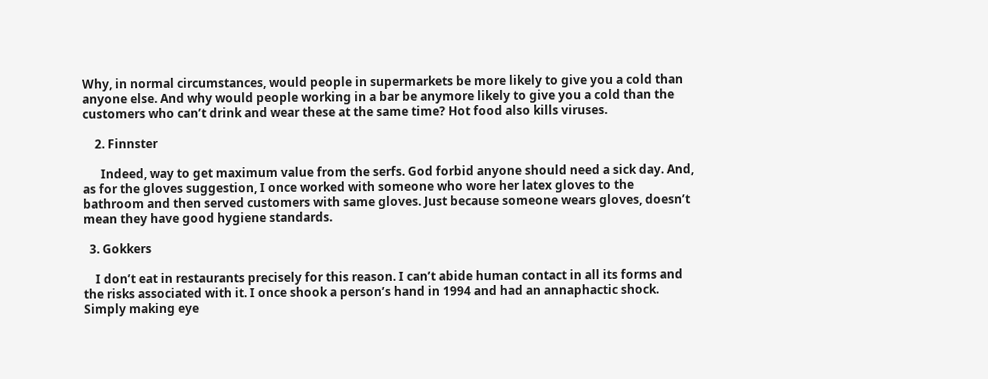Why, in normal circumstances, would people in supermarkets be more likely to give you a cold than anyone else. And why would people working in a bar be anymore likely to give you a cold than the customers who can’t drink and wear these at the same time? Hot food also kills viruses.

    2. Finnster

      Indeed, way to get maximum value from the serfs. God forbid anyone should need a sick day. And, as for the gloves suggestion, I once worked with someone who wore her latex gloves to the bathroom and then served customers with same gloves. Just because someone wears gloves, doesn’t mean they have good hygiene standards.

  3. Gokkers

    I don’t eat in restaurants precisely for this reason. I can’t abide human contact in all its forms and the risks associated with it. I once shook a person’s hand in 1994 and had an annaphactic shock. Simply making eye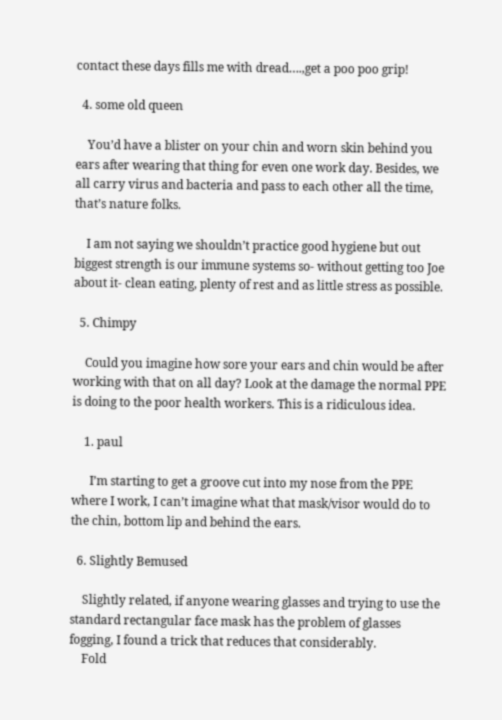contact these days fills me with dread….,get a poo poo grip!

  4. some old queen

    You’d have a blister on your chin and worn skin behind you ears after wearing that thing for even one work day. Besides, we all carry virus and bacteria and pass to each other all the time, that’s nature folks.

    I am not saying we shouldn’t practice good hygiene but out biggest strength is our immune systems so- without getting too Joe about it- clean eating, plenty of rest and as little stress as possible.

  5. Chimpy

    Could you imagine how sore your ears and chin would be after working with that on all day? Look at the damage the normal PPE is doing to the poor health workers. This is a ridiculous idea.

    1. paul

      I’m starting to get a groove cut into my nose from the PPE where I work, I can’t imagine what that mask/visor would do to the chin, bottom lip and behind the ears.

  6. Slightly Bemused

    Slightly related, if anyone wearing glasses and trying to use the standard rectangular face mask has the problem of glasses fogging, I found a trick that reduces that considerably.
    Fold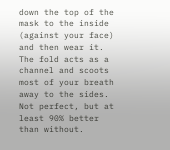down the top of the mask to the inside (against your face) and then wear it. The fold acts as a channel and scoots most of your breath away to the sides. Not perfect, but at least 90% better than without.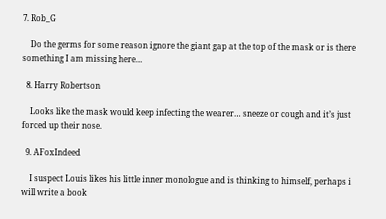7. Rob_G

    Do the germs for some reason ignore the giant gap at the top of the mask or is there something I am missing here…

  8. Harry Robertson

    Looks like the mask would keep infecting the wearer… sneeze or cough and it’s just forced up their nose.

  9. AFoxIndeed

    I suspect Louis likes his little inner monologue and is thinking to himself, perhaps i will write a book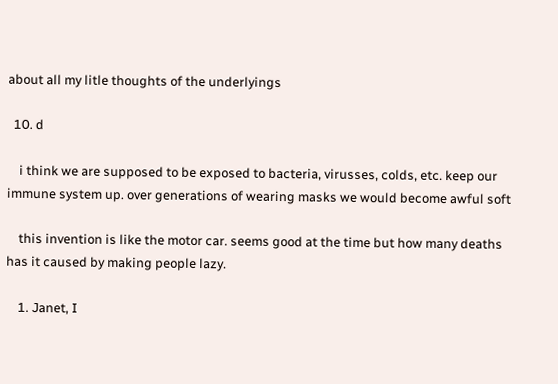about all my litle thoughts of the underlyings

  10. d

    i think we are supposed to be exposed to bacteria, virusses, colds, etc. keep our immune system up. over generations of wearing masks we would become awful soft

    this invention is like the motor car. seems good at the time but how many deaths has it caused by making people lazy.

    1. Janet, I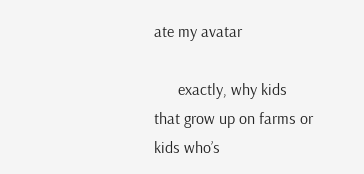ate my avatar

      exactly, why kids that grow up on farms or kids who’s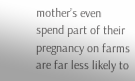mother’s even spend part of their pregnancy on farms are far less likely to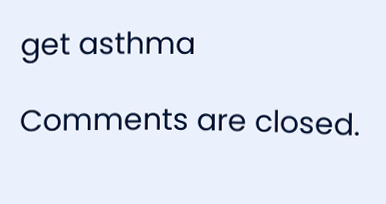get asthma

Comments are closed.